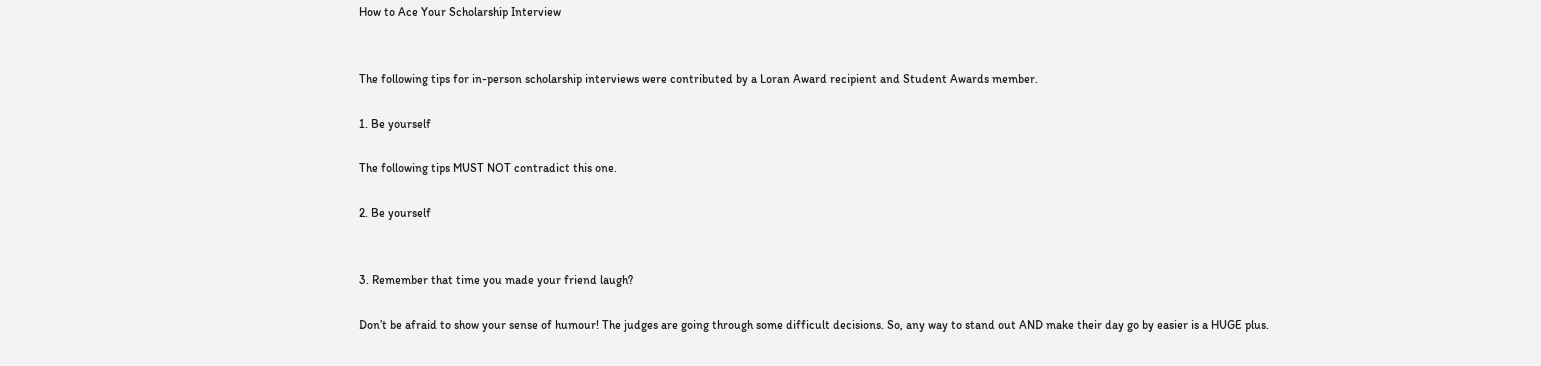How to Ace Your Scholarship Interview


The following tips for in-person scholarship interviews were contributed by a Loran Award recipient and Student Awards member.

1. Be yourself

The following tips MUST NOT contradict this one.

2. Be yourself


3. Remember that time you made your friend laugh?

Don’t be afraid to show your sense of humour! The judges are going through some difficult decisions. So, any way to stand out AND make their day go by easier is a HUGE plus.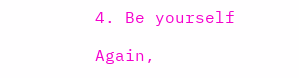4. Be yourself

Again,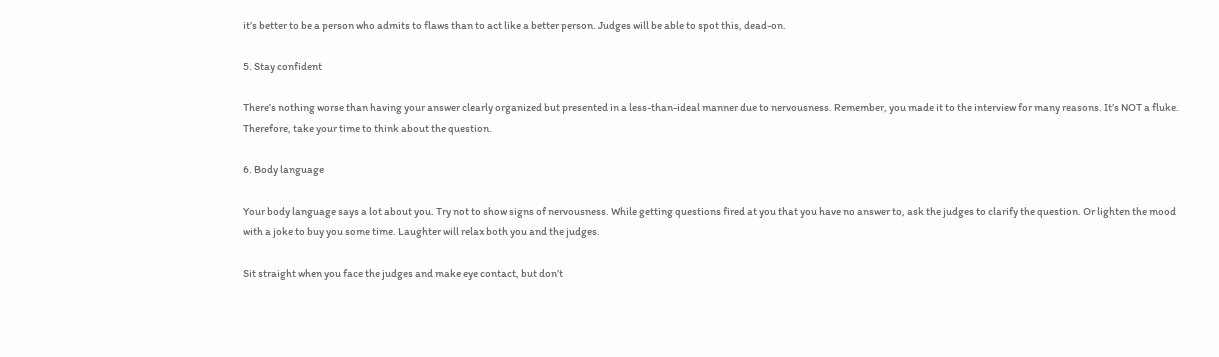it’s better to be a person who admits to flaws than to act like a better person. Judges will be able to spot this, dead-on.

5. Stay confident

There’s nothing worse than having your answer clearly organized but presented in a less-than-ideal manner due to nervousness. Remember, you made it to the interview for many reasons. It’s NOT a fluke. Therefore, take your time to think about the question.

6. Body language

Your body language says a lot about you. Try not to show signs of nervousness. While getting questions fired at you that you have no answer to, ask the judges to clarify the question. Or lighten the mood with a joke to buy you some time. Laughter will relax both you and the judges.

Sit straight when you face the judges and make eye contact, but don’t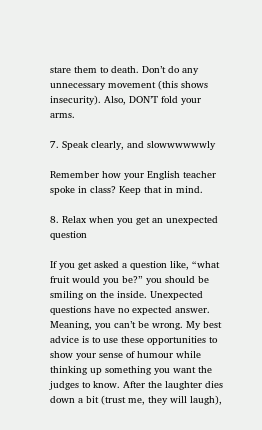stare them to death. Don’t do any unnecessary movement (this shows insecurity). Also, DON’T fold your arms.

7. Speak clearly, and slowwwwwwly

Remember how your English teacher spoke in class? Keep that in mind.

8. Relax when you get an unexpected question

If you get asked a question like, “what fruit would you be?” you should be smiling on the inside. Unexpected questions have no expected answer. Meaning, you can’t be wrong. My best advice is to use these opportunities to show your sense of humour while thinking up something you want the judges to know. After the laughter dies down a bit (trust me, they will laugh),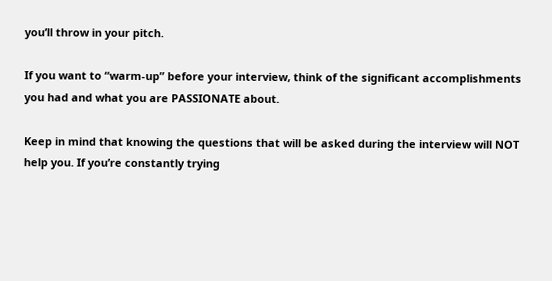you’ll throw in your pitch.

If you want to “warm-up” before your interview, think of the significant accomplishments you had and what you are PASSIONATE about.

Keep in mind that knowing the questions that will be asked during the interview will NOT help you. If you’re constantly trying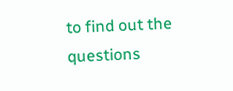to find out the questions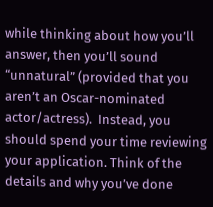while thinking about how you’ll answer, then you’ll sound “unnatural” (provided that you aren’t an Oscar-nominated actor/actress).  Instead, you should spend your time reviewing your application. Think of the details and why you’ve done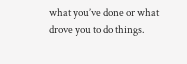what you’ve done or what drove you to do things.